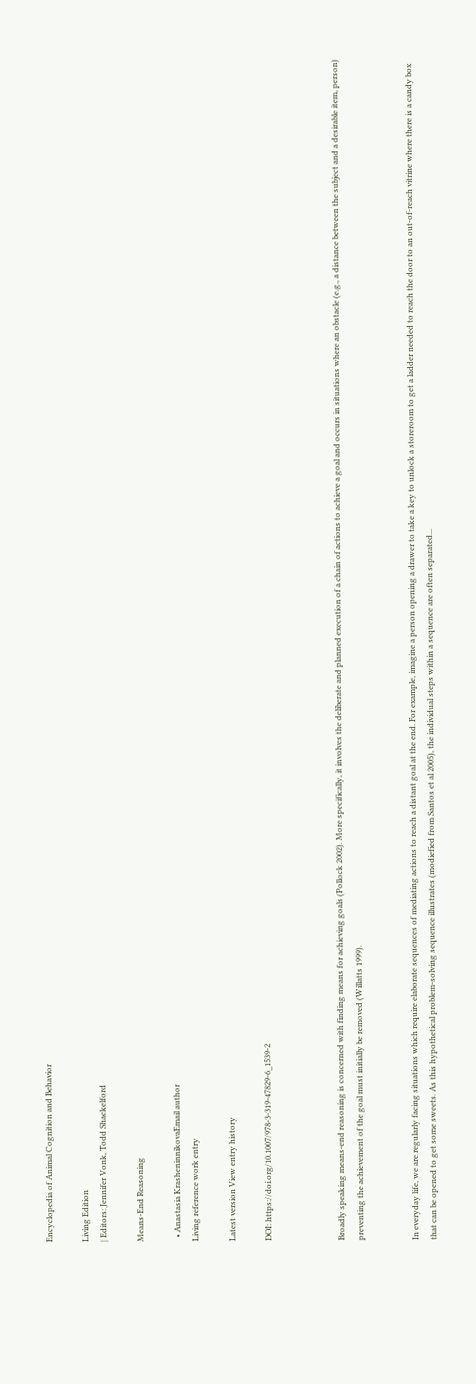Encyclopedia of Animal Cognition and Behavior

Living Edition
| Editors: Jennifer Vonk, Todd Shackelford

Means-End Reasoning

  • Anastasia KrasheninnikovaEmail author
Living reference work entry

Latest version View entry history

DOI: https://doi.org/10.1007/978-3-319-47829-6_1539-2



Broadly speaking means-end reasoning is concerned with finding means for achieving goals (Pollock 2002). More specifically, it involves the deliberate and planned execution of a chain of actions to achieve a goal and occurs in situations where an obstacle (e.g., a distance between the subject and a desirable item, person) preventing the achievement of the goal must initially be removed (Willatts 1999).


In everyday life, we are regularly facing situations which require elaborate sequences of mediating actions to reach a distant goal at the end. For example, imagine a person opening a drawer to take a key to unlock a storeroom to get a ladder needed to reach the door to an out-of-reach vitrine where there is a candy box that can be opened to get some sweets. As this hypothetical problem-solving sequence illustrates (modiefied from Santos et al 2005), the individual steps within a sequence are often separated...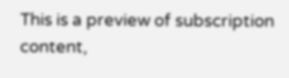This is a preview of subscription content,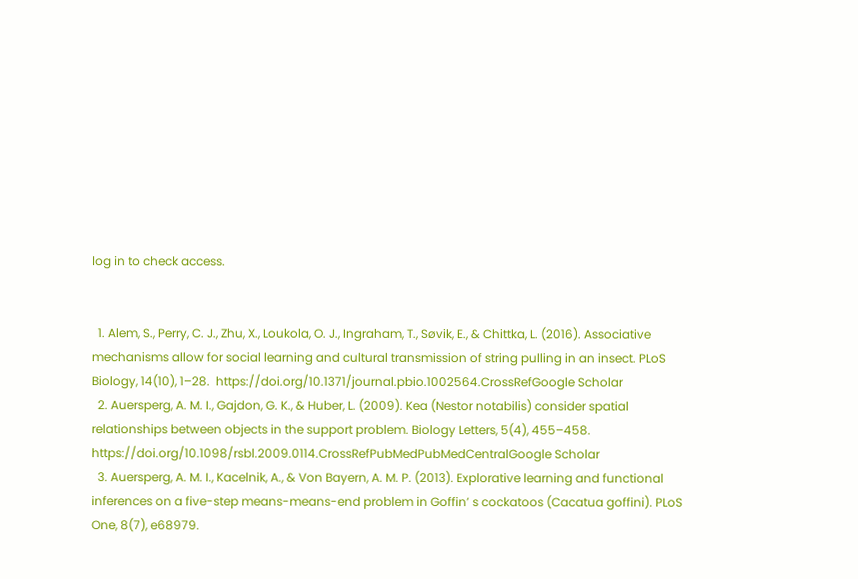log in to check access.


  1. Alem, S., Perry, C. J., Zhu, X., Loukola, O. J., Ingraham, T., Søvik, E., & Chittka, L. (2016). Associative mechanisms allow for social learning and cultural transmission of string pulling in an insect. PLoS Biology, 14(10), 1–28.  https://doi.org/10.1371/journal.pbio.1002564.CrossRefGoogle Scholar
  2. Auersperg, A. M. I., Gajdon, G. K., & Huber, L. (2009). Kea (Nestor notabilis) consider spatial relationships between objects in the support problem. Biology Letters, 5(4), 455–458.  https://doi.org/10.1098/rsbl.2009.0114.CrossRefPubMedPubMedCentralGoogle Scholar
  3. Auersperg, A. M. I., Kacelnik, A., & Von Bayern, A. M. P. (2013). Explorative learning and functional inferences on a five-step means-means-end problem in Goffin’ s cockatoos (Cacatua goffini). PLoS One, 8(7), e68979.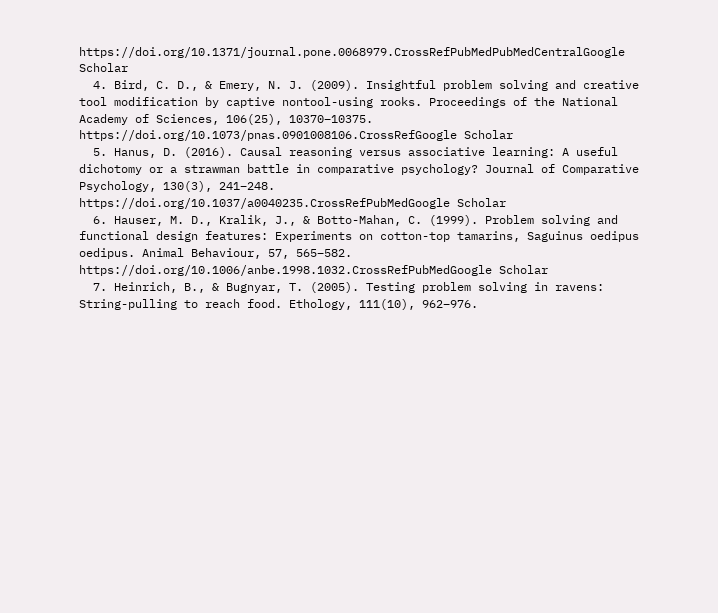https://doi.org/10.1371/journal.pone.0068979.CrossRefPubMedPubMedCentralGoogle Scholar
  4. Bird, C. D., & Emery, N. J. (2009). Insightful problem solving and creative tool modification by captive nontool-using rooks. Proceedings of the National Academy of Sciences, 106(25), 10370–10375.  https://doi.org/10.1073/pnas.0901008106.CrossRefGoogle Scholar
  5. Hanus, D. (2016). Causal reasoning versus associative learning: A useful dichotomy or a strawman battle in comparative psychology? Journal of Comparative Psychology, 130(3), 241–248.  https://doi.org/10.1037/a0040235.CrossRefPubMedGoogle Scholar
  6. Hauser, M. D., Kralik, J., & Botto-Mahan, C. (1999). Problem solving and functional design features: Experiments on cotton-top tamarins, Saguinus oedipus oedipus. Animal Behaviour, 57, 565–582.  https://doi.org/10.1006/anbe.1998.1032.CrossRefPubMedGoogle Scholar
  7. Heinrich, B., & Bugnyar, T. (2005). Testing problem solving in ravens: String-pulling to reach food. Ethology, 111(10), 962–976.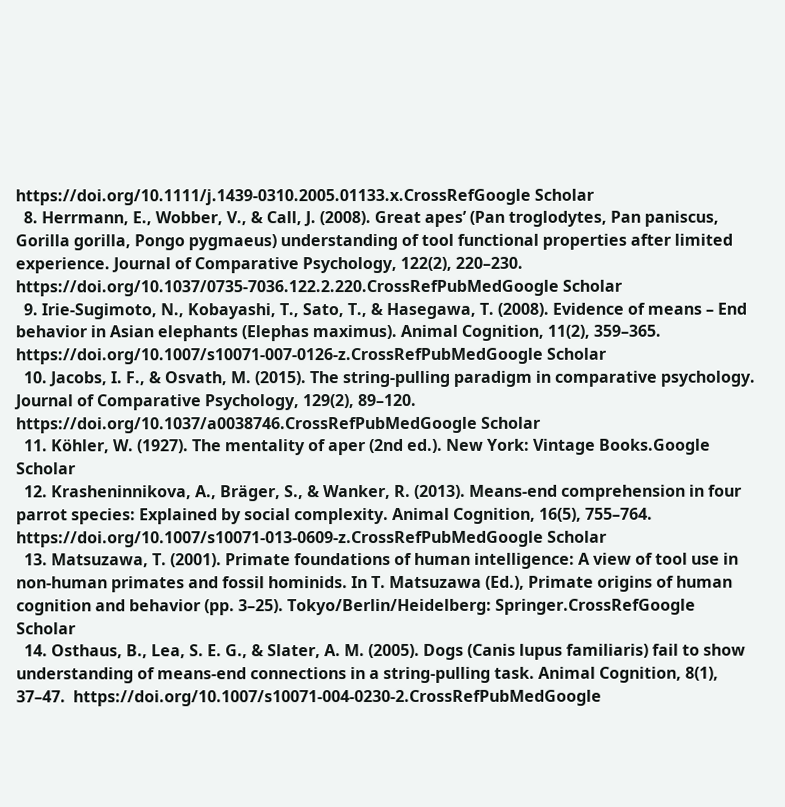https://doi.org/10.1111/j.1439-0310.2005.01133.x.CrossRefGoogle Scholar
  8. Herrmann, E., Wobber, V., & Call, J. (2008). Great apes’ (Pan troglodytes, Pan paniscus, Gorilla gorilla, Pongo pygmaeus) understanding of tool functional properties after limited experience. Journal of Comparative Psychology, 122(2), 220–230.  https://doi.org/10.1037/0735-7036.122.2.220.CrossRefPubMedGoogle Scholar
  9. Irie-Sugimoto, N., Kobayashi, T., Sato, T., & Hasegawa, T. (2008). Evidence of means – End behavior in Asian elephants (Elephas maximus). Animal Cognition, 11(2), 359–365.  https://doi.org/10.1007/s10071-007-0126-z.CrossRefPubMedGoogle Scholar
  10. Jacobs, I. F., & Osvath, M. (2015). The string-pulling paradigm in comparative psychology. Journal of Comparative Psychology, 129(2), 89–120.  https://doi.org/10.1037/a0038746.CrossRefPubMedGoogle Scholar
  11. Köhler, W. (1927). The mentality of aper (2nd ed.). New York: Vintage Books.Google Scholar
  12. Krasheninnikova, A., Bräger, S., & Wanker, R. (2013). Means-end comprehension in four parrot species: Explained by social complexity. Animal Cognition, 16(5), 755–764.  https://doi.org/10.1007/s10071-013-0609-z.CrossRefPubMedGoogle Scholar
  13. Matsuzawa, T. (2001). Primate foundations of human intelligence: A view of tool use in non-human primates and fossil hominids. In T. Matsuzawa (Ed.), Primate origins of human cognition and behavior (pp. 3–25). Tokyo/Berlin/Heidelberg: Springer.CrossRefGoogle Scholar
  14. Osthaus, B., Lea, S. E. G., & Slater, A. M. (2005). Dogs (Canis lupus familiaris) fail to show understanding of means-end connections in a string-pulling task. Animal Cognition, 8(1), 37–47.  https://doi.org/10.1007/s10071-004-0230-2.CrossRefPubMedGoogle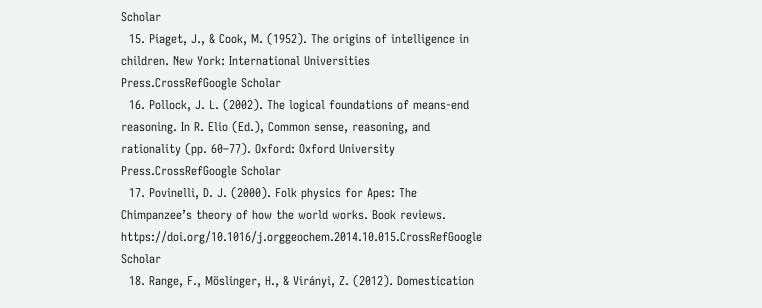Scholar
  15. Piaget, J., & Cook, M. (1952). The origins of intelligence in children. New York: International Universities Press.CrossRefGoogle Scholar
  16. Pollock, J. L. (2002). The logical foundations of means-end reasoning. In R. Elio (Ed.), Common sense, reasoning, and rationality (pp. 60–77). Oxford: Oxford University Press.CrossRefGoogle Scholar
  17. Povinelli, D. J. (2000). Folk physics for Apes: The Chimpanzee’s theory of how the world works. Book reviews.  https://doi.org/10.1016/j.orggeochem.2014.10.015.CrossRefGoogle Scholar
  18. Range, F., Möslinger, H., & Virányi, Z. (2012). Domestication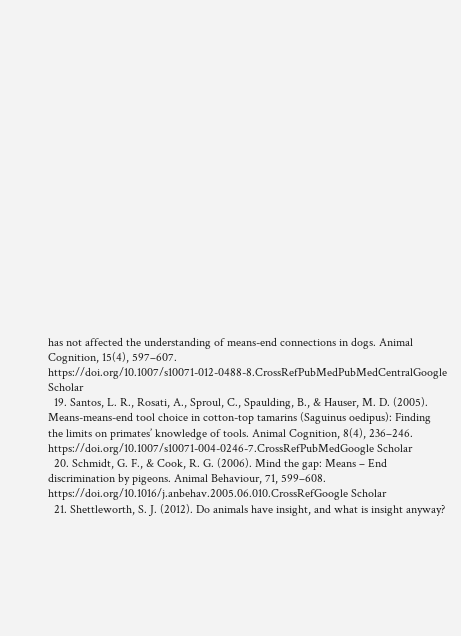has not affected the understanding of means-end connections in dogs. Animal Cognition, 15(4), 597–607.  https://doi.org/10.1007/s10071-012-0488-8.CrossRefPubMedPubMedCentralGoogle Scholar
  19. Santos, L. R., Rosati, A., Sproul, C., Spaulding, B., & Hauser, M. D. (2005). Means-means-end tool choice in cotton-top tamarins (Saguinus oedipus): Finding the limits on primates’ knowledge of tools. Animal Cognition, 8(4), 236–246.  https://doi.org/10.1007/s10071-004-0246-7.CrossRefPubMedGoogle Scholar
  20. Schmidt, G. F., & Cook, R. G. (2006). Mind the gap: Means – End discrimination by pigeons. Animal Behaviour, 71, 599–608.  https://doi.org/10.1016/j.anbehav.2005.06.010.CrossRefGoogle Scholar
  21. Shettleworth, S. J. (2012). Do animals have insight, and what is insight anyway?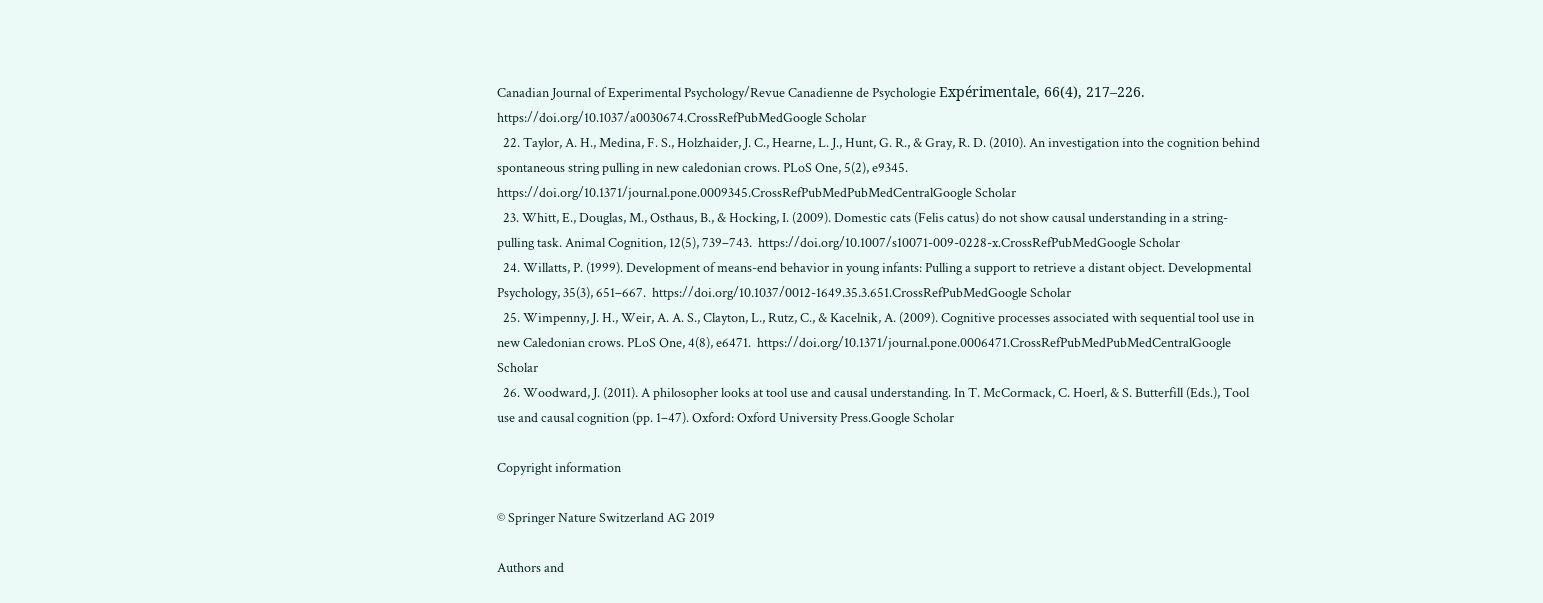Canadian Journal of Experimental Psychology/Revue Canadienne de Psychologie Expérimentale, 66(4), 217–226.  https://doi.org/10.1037/a0030674.CrossRefPubMedGoogle Scholar
  22. Taylor, A. H., Medina, F. S., Holzhaider, J. C., Hearne, L. J., Hunt, G. R., & Gray, R. D. (2010). An investigation into the cognition behind spontaneous string pulling in new caledonian crows. PLoS One, 5(2), e9345.  https://doi.org/10.1371/journal.pone.0009345.CrossRefPubMedPubMedCentralGoogle Scholar
  23. Whitt, E., Douglas, M., Osthaus, B., & Hocking, I. (2009). Domestic cats (Felis catus) do not show causal understanding in a string-pulling task. Animal Cognition, 12(5), 739–743.  https://doi.org/10.1007/s10071-009-0228-x.CrossRefPubMedGoogle Scholar
  24. Willatts, P. (1999). Development of means-end behavior in young infants: Pulling a support to retrieve a distant object. Developmental Psychology, 35(3), 651–667.  https://doi.org/10.1037/0012-1649.35.3.651.CrossRefPubMedGoogle Scholar
  25. Wimpenny, J. H., Weir, A. A. S., Clayton, L., Rutz, C., & Kacelnik, A. (2009). Cognitive processes associated with sequential tool use in new Caledonian crows. PLoS One, 4(8), e6471.  https://doi.org/10.1371/journal.pone.0006471.CrossRefPubMedPubMedCentralGoogle Scholar
  26. Woodward, J. (2011). A philosopher looks at tool use and causal understanding. In T. McCormack, C. Hoerl, & S. Butterfill (Eds.), Tool use and causal cognition (pp. 1–47). Oxford: Oxford University Press.Google Scholar

Copyright information

© Springer Nature Switzerland AG 2019

Authors and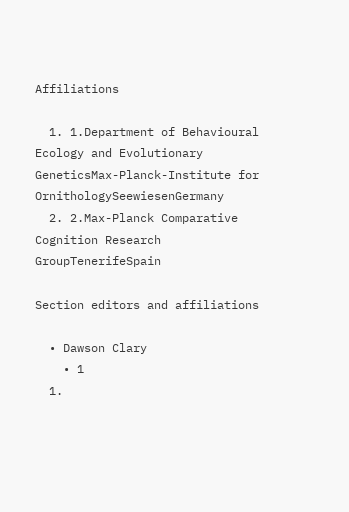Affiliations

  1. 1.Department of Behavioural Ecology and Evolutionary GeneticsMax-Planck-Institute for OrnithologySeewiesenGermany
  2. 2.Max-Planck Comparative Cognition Research GroupTenerifeSpain

Section editors and affiliations

  • Dawson Clary
    • 1
  1.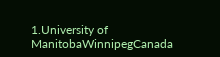1.University of ManitobaWinnipegCanada